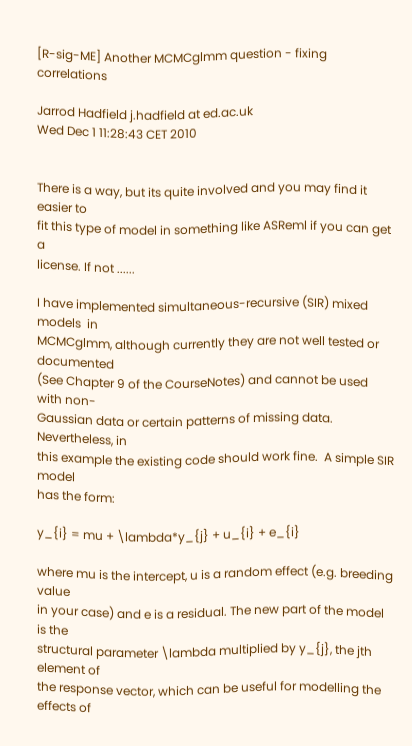[R-sig-ME] Another MCMCglmm question - fixing correlations

Jarrod Hadfield j.hadfield at ed.ac.uk
Wed Dec 1 11:28:43 CET 2010


There is a way, but its quite involved and you may find it easier to
fit this type of model in something like ASReml if you can get a
license. If not ......

I have implemented simultaneous-recursive (SIR) mixed models  in
MCMCglmm, although currently they are not well tested or documented
(See Chapter 9 of the CourseNotes) and cannot be used with non-
Gaussian data or certain patterns of missing data. Nevertheless, in
this example the existing code should work fine.  A simple SIR model
has the form:

y_{i} = mu + \lambda*y_{j} + u_{i} + e_{i}

where mu is the intercept, u is a random effect (e.g. breeding value
in your case) and e is a residual. The new part of the model is the
structural parameter \lambda multiplied by y_{j}, the jth element of
the response vector, which can be useful for modelling the effects of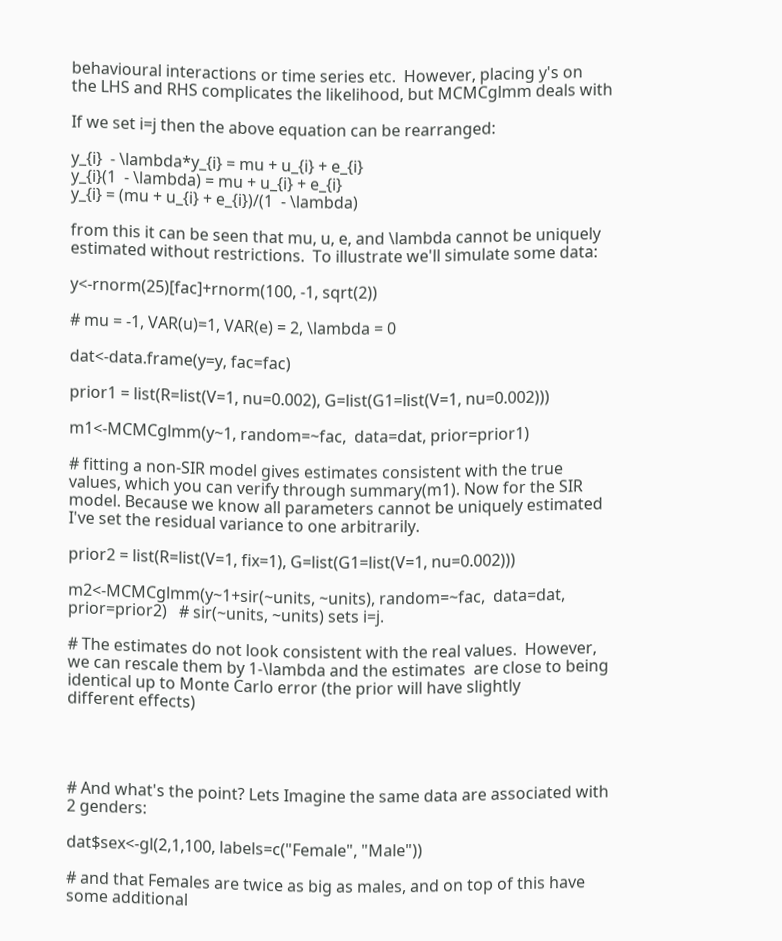behavioural interactions or time series etc.  However, placing y's on
the LHS and RHS complicates the likelihood, but MCMCglmm deals with

If we set i=j then the above equation can be rearranged:

y_{i}  - \lambda*y_{i} = mu + u_{i} + e_{i}
y_{i}(1  - \lambda) = mu + u_{i} + e_{i}
y_{i} = (mu + u_{i} + e_{i})/(1  - \lambda)

from this it can be seen that mu, u, e, and \lambda cannot be uniquely
estimated without restrictions.  To illustrate we'll simulate some data:

y<-rnorm(25)[fac]+rnorm(100, -1, sqrt(2))

# mu = -1, VAR(u)=1, VAR(e) = 2, \lambda = 0

dat<-data.frame(y=y, fac=fac)

prior1 = list(R=list(V=1, nu=0.002), G=list(G1=list(V=1, nu=0.002)))

m1<-MCMCglmm(y~1, random=~fac,  data=dat, prior=prior1)

# fitting a non-SIR model gives estimates consistent with the true
values, which you can verify through summary(m1). Now for the SIR
model. Because we know all parameters cannot be uniquely estimated
I've set the residual variance to one arbitrarily.

prior2 = list(R=list(V=1, fix=1), G=list(G1=list(V=1, nu=0.002)))

m2<-MCMCglmm(y~1+sir(~units, ~units), random=~fac,  data=dat,
prior=prior2)   # sir(~units, ~units) sets i=j.

# The estimates do not look consistent with the real values.  However,
we can rescale them by 1-\lambda and the estimates  are close to being
identical up to Monte Carlo error (the prior will have slightly
different effects)




# And what's the point? Lets Imagine the same data are associated with
2 genders:

dat$sex<-gl(2,1,100, labels=c("Female", "Male"))

# and that Females are twice as big as males, and on top of this have
some additional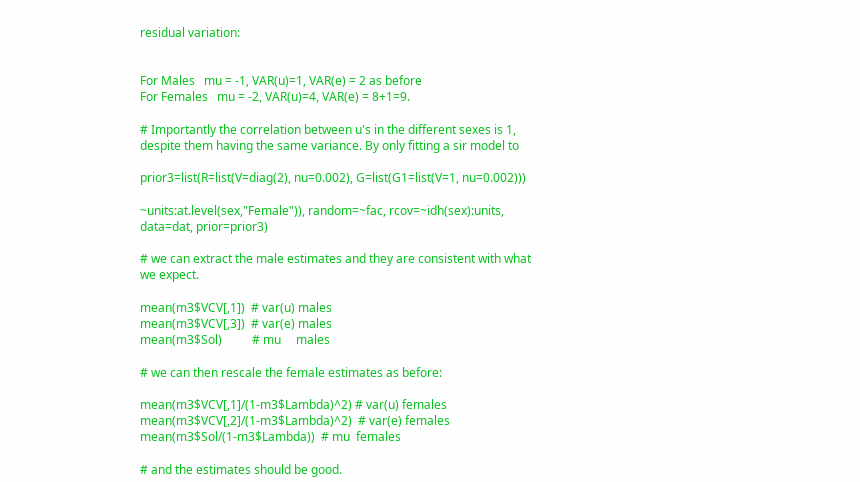residual variation:


For Males   mu = -1, VAR(u)=1, VAR(e) = 2 as before
For Females   mu = -2, VAR(u)=4, VAR(e) = 8+1=9.

# Importantly the correlation between u's in the different sexes is 1,
despite them having the same variance. By only fitting a sir model to

prior3=list(R=list(V=diag(2), nu=0.002), G=list(G1=list(V=1, nu=0.002)))

~units:at.level(sex,"Female")), random=~fac, rcov=~idh(sex):units,
data=dat, prior=prior3)

# we can extract the male estimates and they are consistent with what
we expect.

mean(m3$VCV[,1])  # var(u) males
mean(m3$VCV[,3])  # var(e) males
mean(m3$Sol)          # mu     males

# we can then rescale the female estimates as before:

mean(m3$VCV[,1]/(1-m3$Lambda)^2) # var(u) females
mean(m3$VCV[,2]/(1-m3$Lambda)^2)  # var(e) females
mean(m3$Sol/(1-m3$Lambda))  # mu  females

# and the estimates should be good.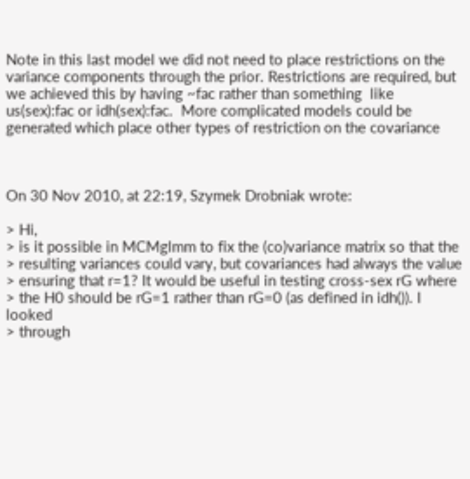Note in this last model we did not need to place restrictions on the
variance components through the prior. Restrictions are required, but
we achieved this by having ~fac rather than something  like
us(sex):fac or idh(sex):fac.  More complicated models could be
generated which place other types of restriction on the covariance



On 30 Nov 2010, at 22:19, Szymek Drobniak wrote:

> Hi,
> is it possible in MCMglmm to fix the (co)variance matrix so that the
> resulting variances could vary, but covariances had always the value
> ensuring that r=1? It would be useful in testing cross-sex rG where
> the H0 should be rG=1 rather than rG=0 (as defined in idh()). I looked
> through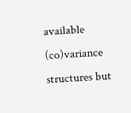available (co)variance structures but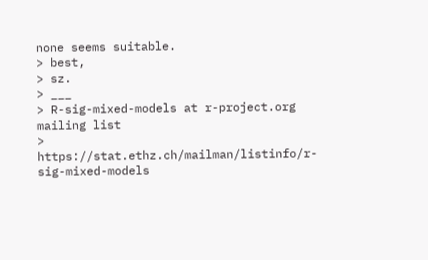none seems suitable.
> best,
> sz.
> ___
> R-sig-mixed-models at r-project.org mailing list
> https://stat.ethz.ch/mailman/listinfo/r-sig-mixed-models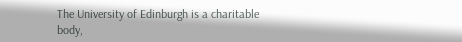The University of Edinburgh is a charitable body,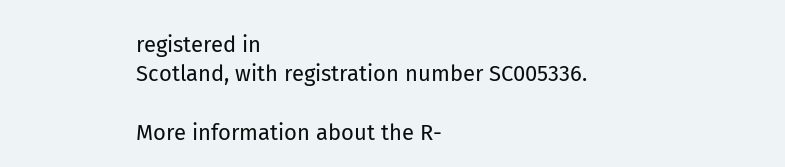registered in
Scotland, with registration number SC005336.

More information about the R-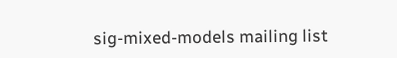sig-mixed-models mailing list